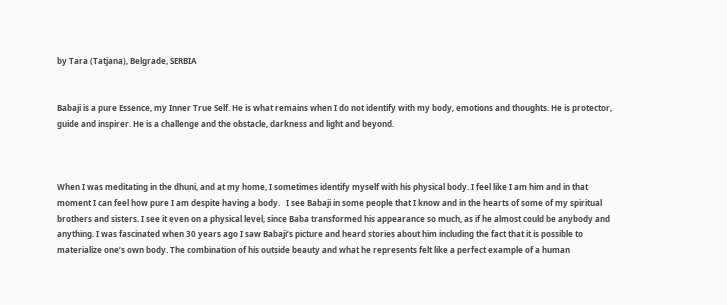by Tara (Tatjana), Belgrade, SERBIA


Babaji is a pure Essence, my Inner True Self. He is what remains when I do not identify with my body, emotions and thoughts. He is protector, guide and inspirer. He is a challenge and the obstacle, darkness and light and beyond.



When I was meditating in the dhuni, and at my home, I sometimes identify myself with his physical body. I feel like I am him and in that moment I can feel how pure I am despite having a body.   I see Babaji in some people that I know and in the hearts of some of my spiritual brothers and sisters. I see it even on a physical level, since Baba transformed his appearance so much, as if he almost could be anybody and anything. I was fascinated when 30 years ago I saw Babaji’s picture and heard stories about him including the fact that it is possible to materialize one’s own body. The combination of his outside beauty and what he represents felt like a perfect example of a human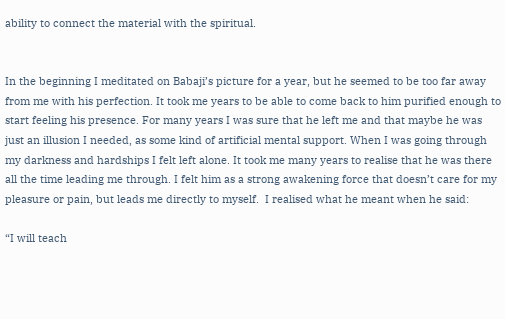ability to connect the material with the spiritual.


In the beginning I meditated on Babaji’s picture for a year, but he seemed to be too far away from me with his perfection. It took me years to be able to come back to him purified enough to start feeling his presence. For many years I was sure that he left me and that maybe he was just an illusion I needed, as some kind of artificial mental support. When I was going through my darkness and hardships I felt left alone. It took me many years to realise that he was there all the time leading me through. I felt him as a strong awakening force that doesn’t care for my pleasure or pain, but leads me directly to myself.  I realised what he meant when he said:

“I will teach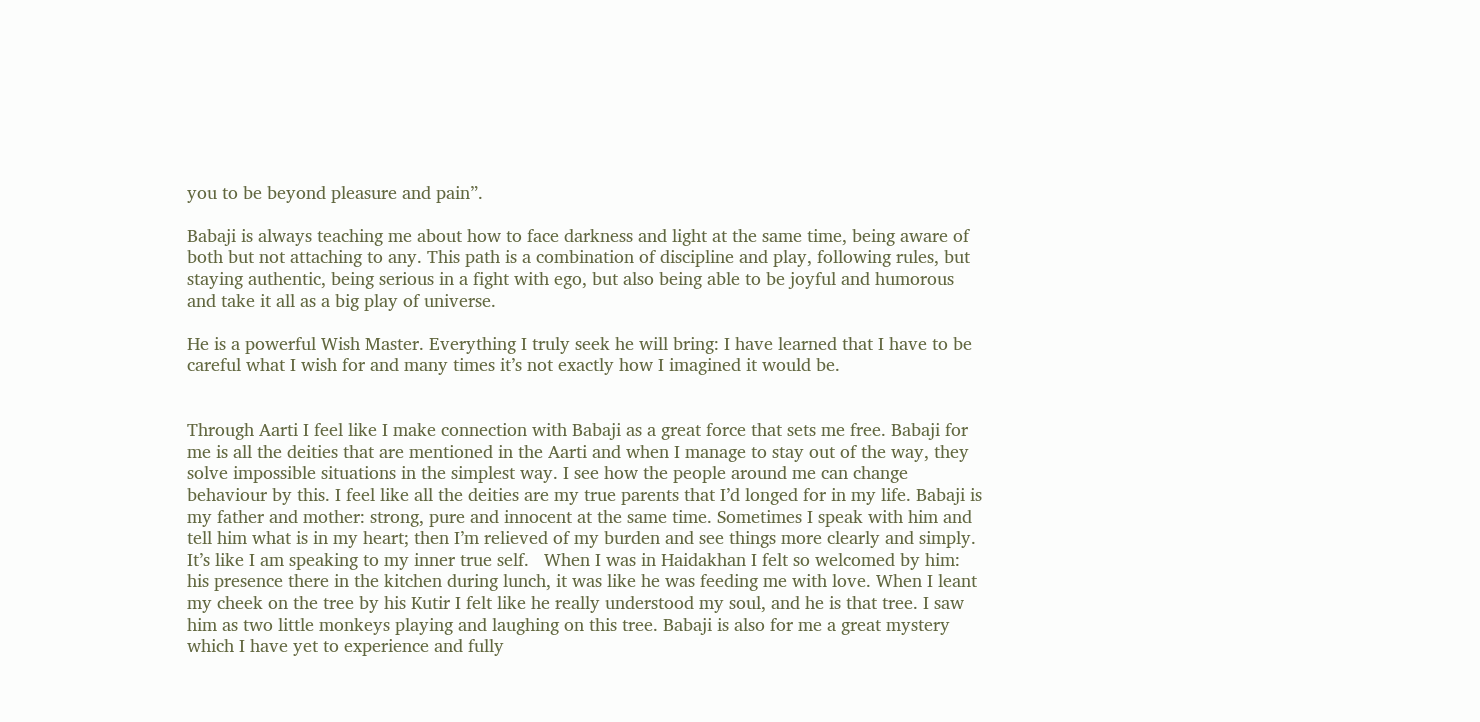you to be beyond pleasure and pain”.

Babaji is always teaching me about how to face darkness and light at the same time, being aware of both but not attaching to any. This path is a combination of discipline and play, following rules, but staying authentic, being serious in a fight with ego, but also being able to be joyful and humorous and take it all as a big play of universe.

He is a powerful Wish Master. Everything I truly seek he will bring: I have learned that I have to be careful what I wish for and many times it’s not exactly how I imagined it would be.


Through Aarti I feel like I make connection with Babaji as a great force that sets me free. Babaji for me is all the deities that are mentioned in the Aarti and when I manage to stay out of the way, they solve impossible situations in the simplest way. I see how the people around me can change behaviour by this. I feel like all the deities are my true parents that I’d longed for in my life. Babaji is my father and mother: strong, pure and innocent at the same time. Sometimes I speak with him and tell him what is in my heart; then I’m relieved of my burden and see things more clearly and simply. It’s like I am speaking to my inner true self.   When I was in Haidakhan I felt so welcomed by him: his presence there in the kitchen during lunch, it was like he was feeding me with love. When I leant my cheek on the tree by his Kutir I felt like he really understood my soul, and he is that tree. I saw him as two little monkeys playing and laughing on this tree. Babaji is also for me a great mystery which I have yet to experience and fully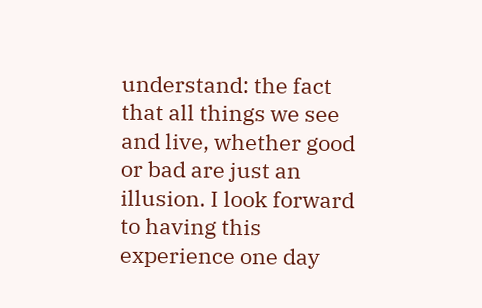understand: the fact that all things we see and live, whether good or bad are just an illusion. I look forward to having this experience one day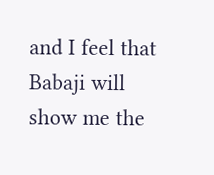and I feel that Babaji will show me the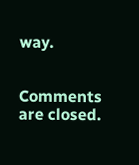way.


Comments are closed.